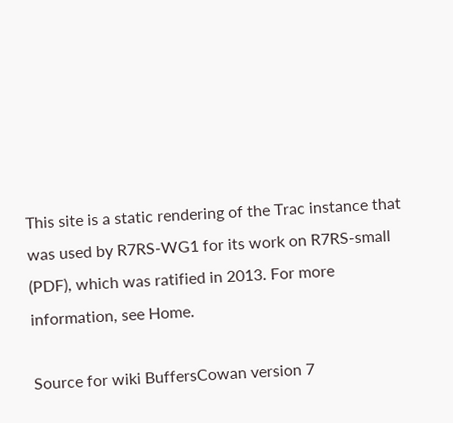This site is a static rendering of the Trac instance that was used by R7RS-WG1 for its work on R7RS-small (PDF), which was ratified in 2013. For more information, see Home.

Source for wiki BuffersCowan version 7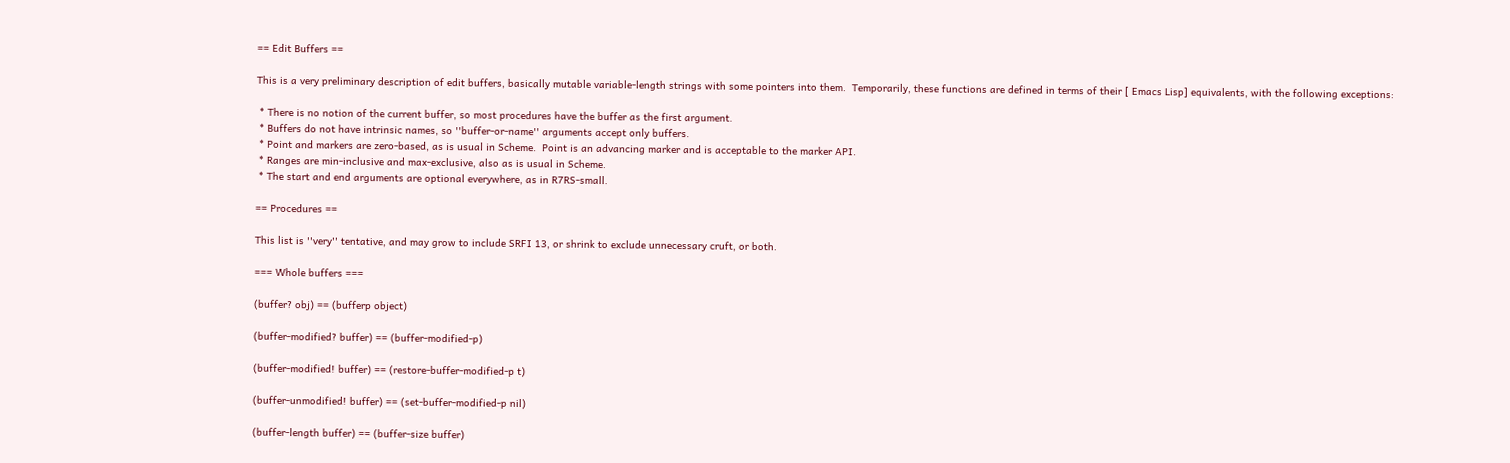== Edit Buffers ==

This is a very preliminary description of edit buffers, basically mutable variable-length strings with some pointers into them.  Temporarily, these functions are defined in terms of their [ Emacs Lisp] equivalents, with the following exceptions:

 * There is no notion of the current buffer, so most procedures have the buffer as the first argument.
 * Buffers do not have intrinsic names, so ''buffer-or-name'' arguments accept only buffers.
 * Point and markers are zero-based, as is usual in Scheme.  Point is an advancing marker and is acceptable to the marker API.
 * Ranges are min-inclusive and max-exclusive, also as is usual in Scheme.
 * The start and end arguments are optional everywhere, as in R7RS-small.

== Procedures ==

This list is ''very'' tentative, and may grow to include SRFI 13, or shrink to exclude unnecessary cruft, or both.

=== Whole buffers ===

(buffer? obj) == (bufferp object)

(buffer-modified? buffer) == (buffer-modified-p)

(buffer-modified! buffer) == (restore-buffer-modified-p t)

(buffer-unmodified! buffer) == (set-buffer-modified-p nil)

(buffer-length buffer) == (buffer-size buffer)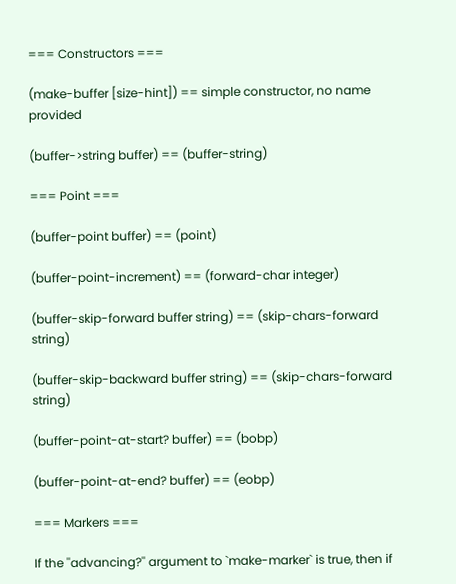=== Constructors ===

(make-buffer [size-hint]) == simple constructor, no name provided

(buffer->string buffer) == (buffer-string)

=== Point ===

(buffer-point buffer) == (point)

(buffer-point-increment) == (forward-char integer)

(buffer-skip-forward buffer string) == (skip-chars-forward string)

(buffer-skip-backward buffer string) == (skip-chars-forward string)

(buffer-point-at-start? buffer) == (bobp)

(buffer-point-at-end? buffer) == (eobp)

=== Markers ===

If the ''advancing?'' argument to `make-marker` is true, then if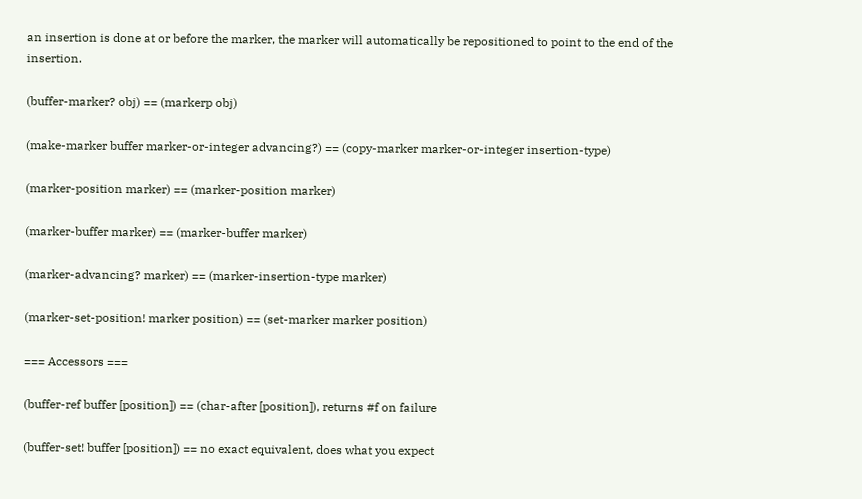an insertion is done at or before the marker, the marker will automatically be repositioned to point to the end of the insertion.

(buffer-marker? obj) == (markerp obj)

(make-marker buffer marker-or-integer advancing?) == (copy-marker marker-or-integer insertion-type)

(marker-position marker) == (marker-position marker)

(marker-buffer marker) == (marker-buffer marker)

(marker-advancing? marker) == (marker-insertion-type marker)

(marker-set-position! marker position) == (set-marker marker position)

=== Accessors ===

(buffer-ref buffer [position]) == (char-after [position]), returns #f on failure

(buffer-set! buffer [position]) == no exact equivalent, does what you expect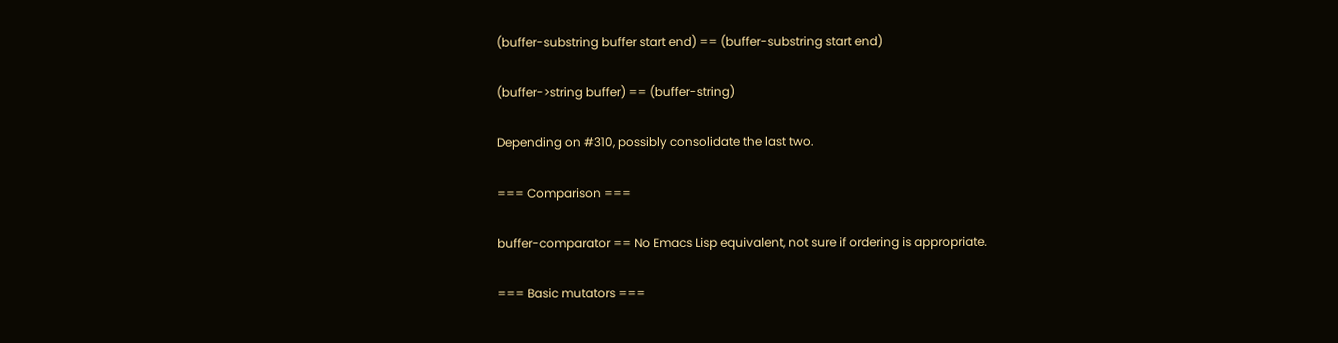(buffer-substring buffer start end) == (buffer-substring start end)

(buffer->string buffer) == (buffer-string)

Depending on #310, possibly consolidate the last two.

=== Comparison ===

buffer-comparator == No Emacs Lisp equivalent, not sure if ordering is appropriate.

=== Basic mutators ===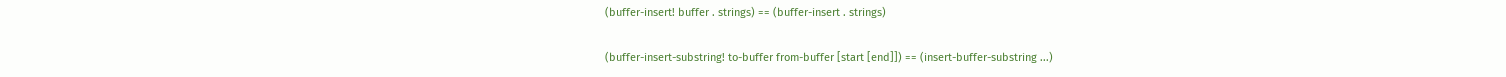(buffer-insert! buffer . strings) == (buffer-insert . strings)

(buffer-insert-substring! to-buffer from-buffer [start [end]]) == (insert-buffer-substring ...)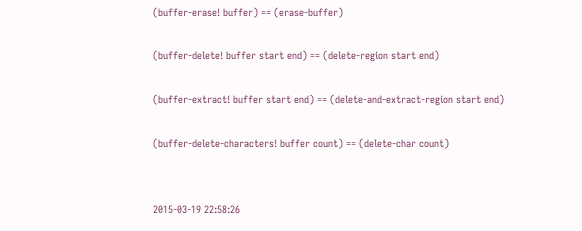(buffer-erase! buffer) == (erase-buffer)

(buffer-delete! buffer start end) == (delete-region start end)

(buffer-extract! buffer start end) == (delete-and-extract-region start end)

(buffer-delete-characters! buffer count) == (delete-char count)


2015-03-19 22:58:26